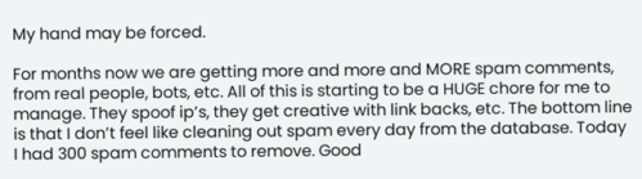My hand may be forced.

For months now we are getting more and more and MORE spam comments, from real people, bots, etc. All of this is starting to be a HUGE chore for me to manage. They spoof ip’s, they get creative with link backs, etc. The bottom line is that I don’t feel like cleaning out spam every day from the database. Today I had 300 spam comments to remove. Good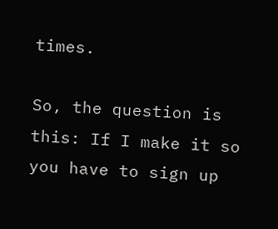times.

So, the question is this: If I make it so you have to sign up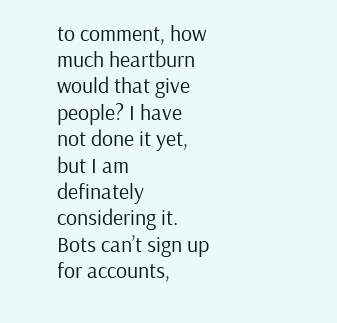to comment, how much heartburn would that give people? I have not done it yet, but I am definately considering it. Bots can’t sign up for accounts,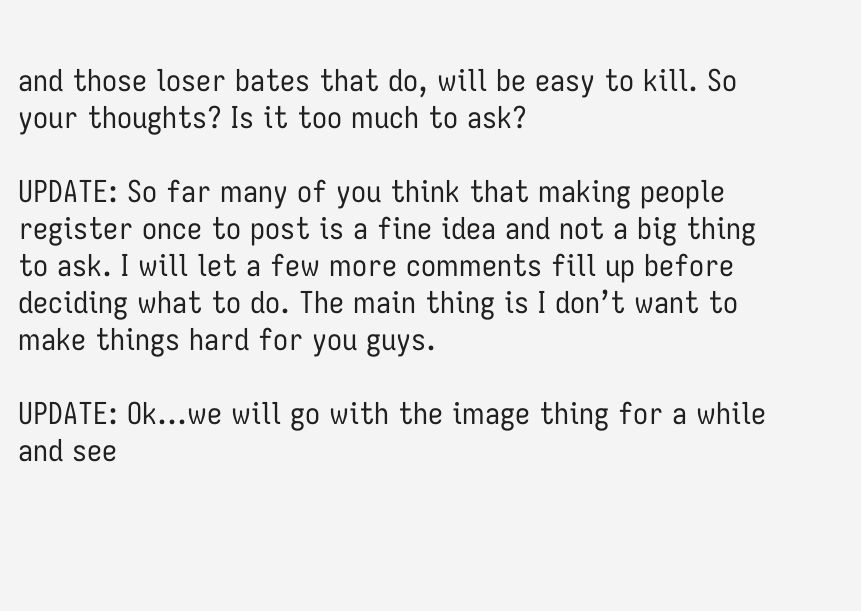and those loser bates that do, will be easy to kill. So your thoughts? Is it too much to ask?

UPDATE: So far many of you think that making people register once to post is a fine idea and not a big thing to ask. I will let a few more comments fill up before deciding what to do. The main thing is I don’t want to make things hard for you guys.

UPDATE: Ok…we will go with the image thing for a while and see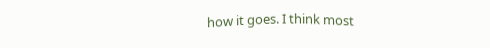how it goes. I think most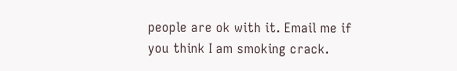people are ok with it. Email me if you think I am smoking crack.